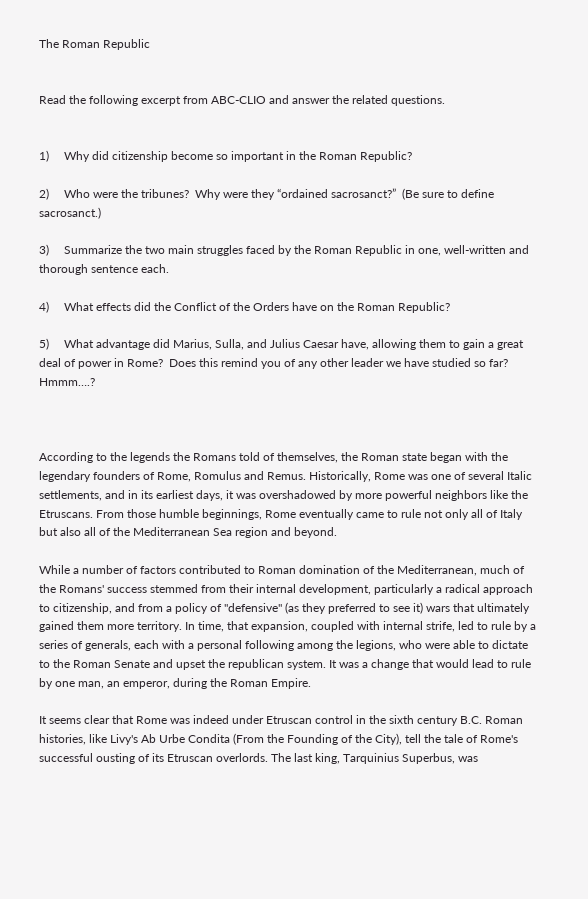The Roman Republic


Read the following excerpt from ABC-CLIO and answer the related questions.


1)     Why did citizenship become so important in the Roman Republic?

2)     Who were the tribunes?  Why were they “ordained sacrosanct?”  (Be sure to define sacrosanct.)

3)     Summarize the two main struggles faced by the Roman Republic in one, well-written and thorough sentence each.

4)     What effects did the Conflict of the Orders have on the Roman Republic?

5)     What advantage did Marius, Sulla, and Julius Caesar have, allowing them to gain a great deal of power in Rome?  Does this remind you of any other leader we have studied so far?  Hmmm….?



According to the legends the Romans told of themselves, the Roman state began with the legendary founders of Rome, Romulus and Remus. Historically, Rome was one of several Italic settlements, and in its earliest days, it was overshadowed by more powerful neighbors like the Etruscans. From those humble beginnings, Rome eventually came to rule not only all of Italy but also all of the Mediterranean Sea region and beyond.

While a number of factors contributed to Roman domination of the Mediterranean, much of the Romans' success stemmed from their internal development, particularly a radical approach to citizenship, and from a policy of "defensive" (as they preferred to see it) wars that ultimately gained them more territory. In time, that expansion, coupled with internal strife, led to rule by a series of generals, each with a personal following among the legions, who were able to dictate to the Roman Senate and upset the republican system. It was a change that would lead to rule by one man, an emperor, during the Roman Empire.

It seems clear that Rome was indeed under Etruscan control in the sixth century B.C. Roman histories, like Livy's Ab Urbe Condita (From the Founding of the City), tell the tale of Rome's successful ousting of its Etruscan overlords. The last king, Tarquinius Superbus, was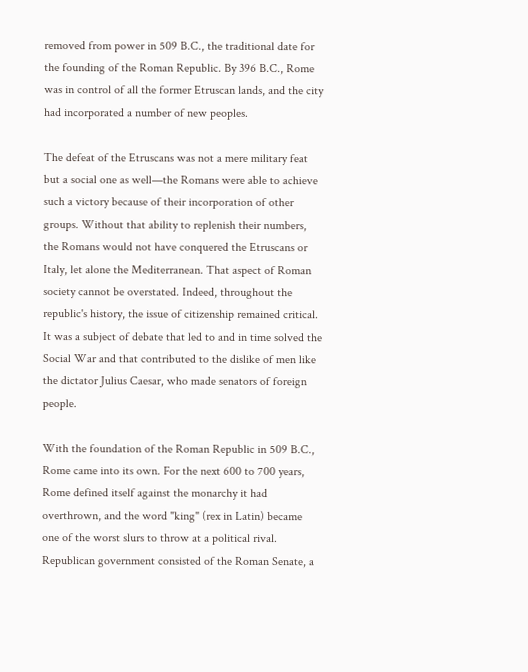removed from power in 509 B.C., the traditional date for the founding of the Roman Republic. By 396 B.C., Rome was in control of all the former Etruscan lands, and the city had incorporated a number of new peoples.

The defeat of the Etruscans was not a mere military feat but a social one as well—the Romans were able to achieve such a victory because of their incorporation of other groups. Without that ability to replenish their numbers, the Romans would not have conquered the Etruscans or Italy, let alone the Mediterranean. That aspect of Roman society cannot be overstated. Indeed, throughout the republic's history, the issue of citizenship remained critical. It was a subject of debate that led to and in time solved the Social War and that contributed to the dislike of men like the dictator Julius Caesar, who made senators of foreign people.

With the foundation of the Roman Republic in 509 B.C., Rome came into its own. For the next 600 to 700 years, Rome defined itself against the monarchy it had overthrown, and the word "king" (rex in Latin) became one of the worst slurs to throw at a political rival. Republican government consisted of the Roman Senate, a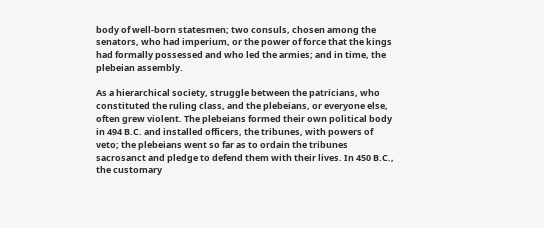body of well-born statesmen; two consuls, chosen among the senators, who had imperium, or the power of force that the kings had formally possessed and who led the armies; and in time, the plebeian assembly.

As a hierarchical society, struggle between the patricians, who constituted the ruling class, and the plebeians, or everyone else, often grew violent. The plebeians formed their own political body in 494 B.C. and installed officers, the tribunes, with powers of veto; the plebeians went so far as to ordain the tribunes sacrosanct and pledge to defend them with their lives. In 450 B.C., the customary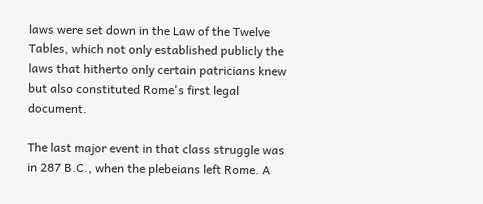laws were set down in the Law of the Twelve Tables, which not only established publicly the laws that hitherto only certain patricians knew but also constituted Rome's first legal document.

The last major event in that class struggle was in 287 B.C., when the plebeians left Rome. A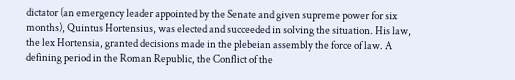dictator (an emergency leader appointed by the Senate and given supreme power for six months), Quintus Hortensius, was elected and succeeded in solving the situation. His law, the lex Hortensia, granted decisions made in the plebeian assembly the force of law. A defining period in the Roman Republic, the Conflict of the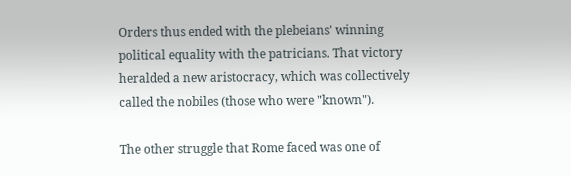Orders thus ended with the plebeians' winning political equality with the patricians. That victory heralded a new aristocracy, which was collectively called the nobiles (those who were "known").

The other struggle that Rome faced was one of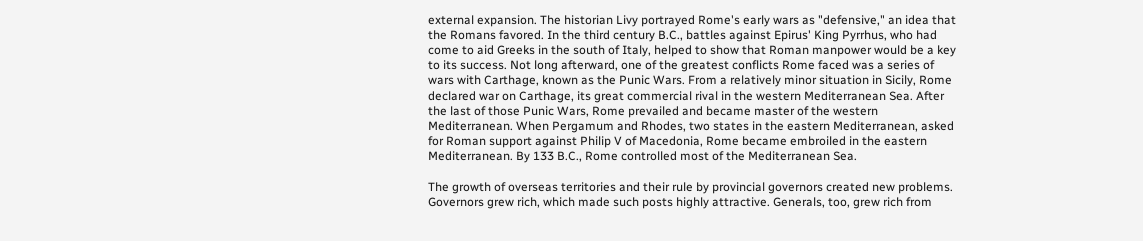external expansion. The historian Livy portrayed Rome's early wars as "defensive," an idea that the Romans favored. In the third century B.C., battles against Epirus' King Pyrrhus, who had come to aid Greeks in the south of Italy, helped to show that Roman manpower would be a key to its success. Not long afterward, one of the greatest conflicts Rome faced was a series of wars with Carthage, known as the Punic Wars. From a relatively minor situation in Sicily, Rome declared war on Carthage, its great commercial rival in the western Mediterranean Sea. After the last of those Punic Wars, Rome prevailed and became master of the western Mediterranean. When Pergamum and Rhodes, two states in the eastern Mediterranean, asked for Roman support against Philip V of Macedonia, Rome became embroiled in the eastern Mediterranean. By 133 B.C., Rome controlled most of the Mediterranean Sea.

The growth of overseas territories and their rule by provincial governors created new problems. Governors grew rich, which made such posts highly attractive. Generals, too, grew rich from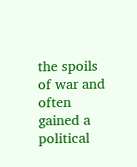the spoils of war and often gained a political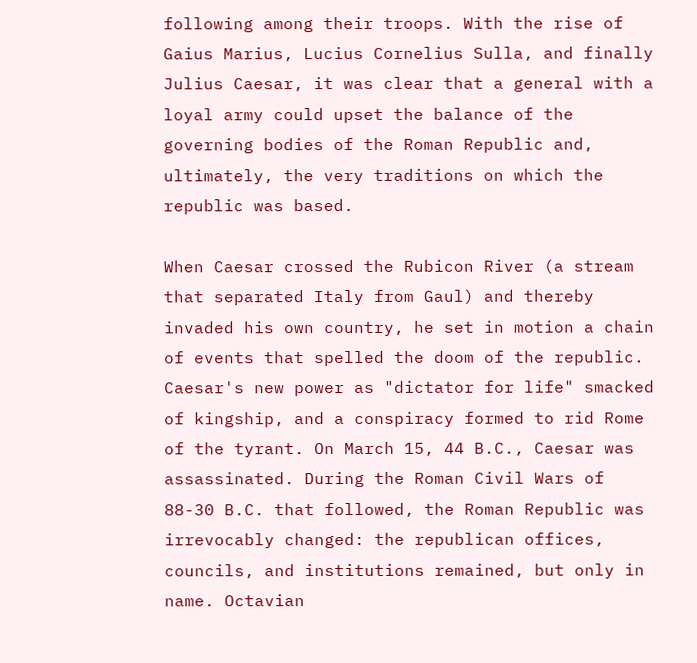following among their troops. With the rise of Gaius Marius, Lucius Cornelius Sulla, and finally Julius Caesar, it was clear that a general with a loyal army could upset the balance of the governing bodies of the Roman Republic and, ultimately, the very traditions on which the republic was based.

When Caesar crossed the Rubicon River (a stream that separated Italy from Gaul) and thereby invaded his own country, he set in motion a chain of events that spelled the doom of the republic. Caesar's new power as "dictator for life" smacked of kingship, and a conspiracy formed to rid Rome of the tyrant. On March 15, 44 B.C., Caesar was assassinated. During the Roman Civil Wars of 88-30 B.C. that followed, the Roman Republic was irrevocably changed: the republican offices, councils, and institutions remained, but only in name. Octavian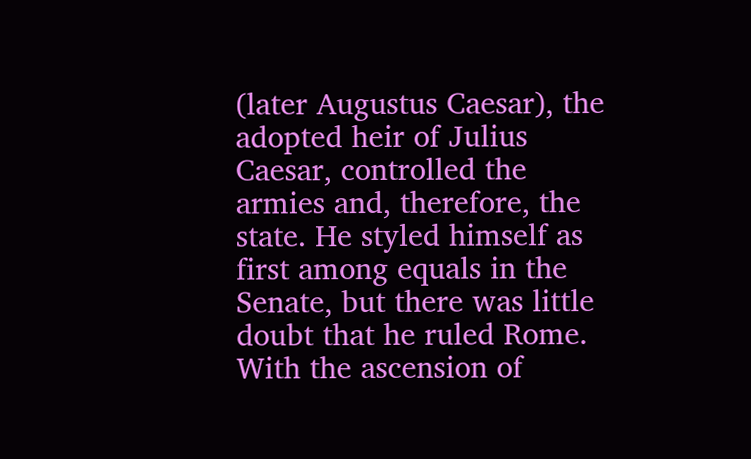(later Augustus Caesar), the adopted heir of Julius Caesar, controlled the armies and, therefore, the state. He styled himself as first among equals in the Senate, but there was little doubt that he ruled Rome. With the ascension of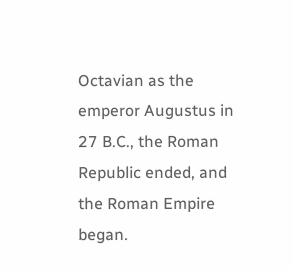Octavian as the emperor Augustus in 27 B.C., the Roman Republic ended, and the Roman Empire began.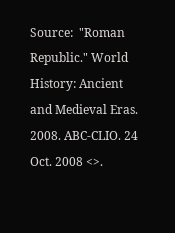Source:  "Roman Republic." World History: Ancient and Medieval Eras. 2008. ABC-CLIO. 24 Oct. 2008 <>.